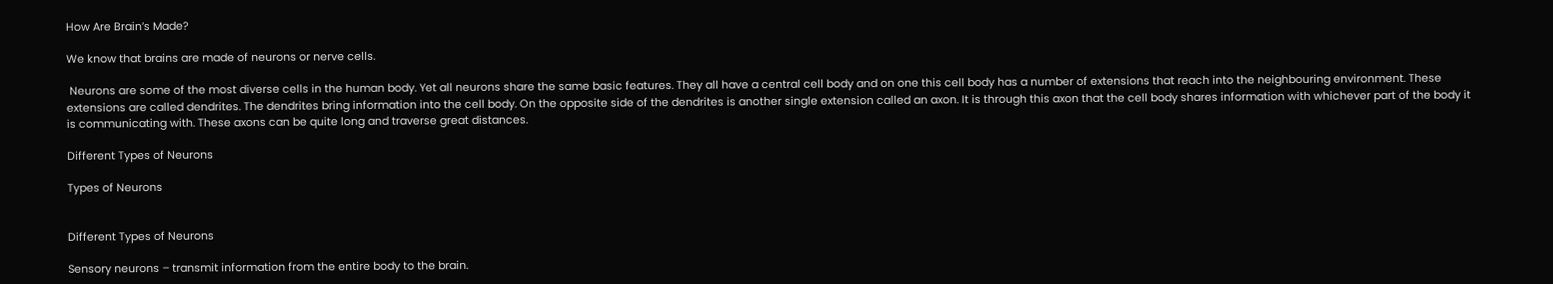How Are Brain’s Made?

We know that brains are made of neurons or nerve cells.

 Neurons are some of the most diverse cells in the human body. Yet all neurons share the same basic features. They all have a central cell body and on one this cell body has a number of extensions that reach into the neighbouring environment. These extensions are called dendrites. The dendrites bring information into the cell body. On the opposite side of the dendrites is another single extension called an axon. It is through this axon that the cell body shares information with whichever part of the body it is communicating with. These axons can be quite long and traverse great distances.

Different Types of Neurons

Types of Neurons


Different Types of Neurons

Sensory neurons – transmit information from the entire body to the brain.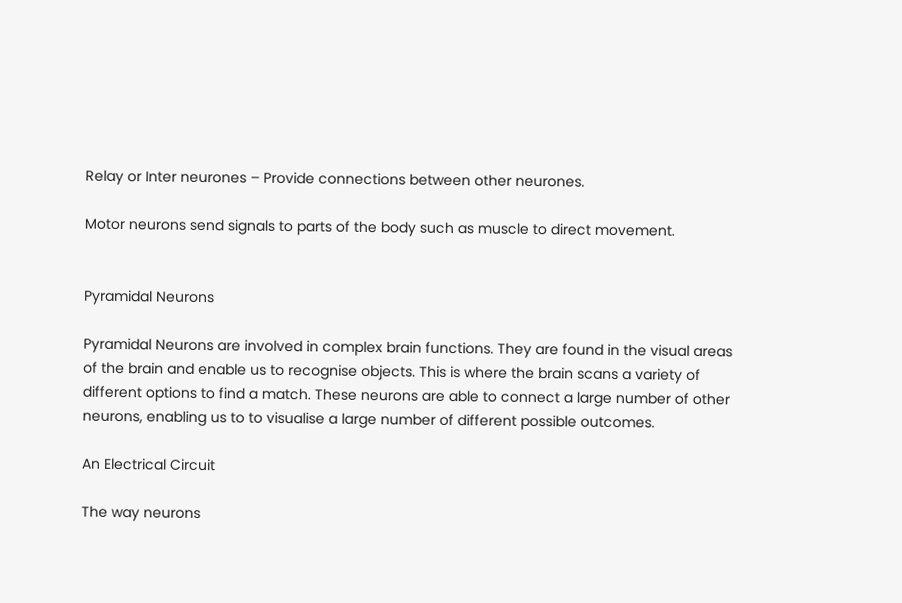Relay or Inter neurones – Provide connections between other neurones.

Motor neurons send signals to parts of the body such as muscle to direct movement.


Pyramidal Neurons

Pyramidal Neurons are involved in complex brain functions. They are found in the visual areas of the brain and enable us to recognise objects. This is where the brain scans a variety of different options to find a match. These neurons are able to connect a large number of other neurons, enabling us to to visualise a large number of different possible outcomes.

An Electrical Circuit

The way neurons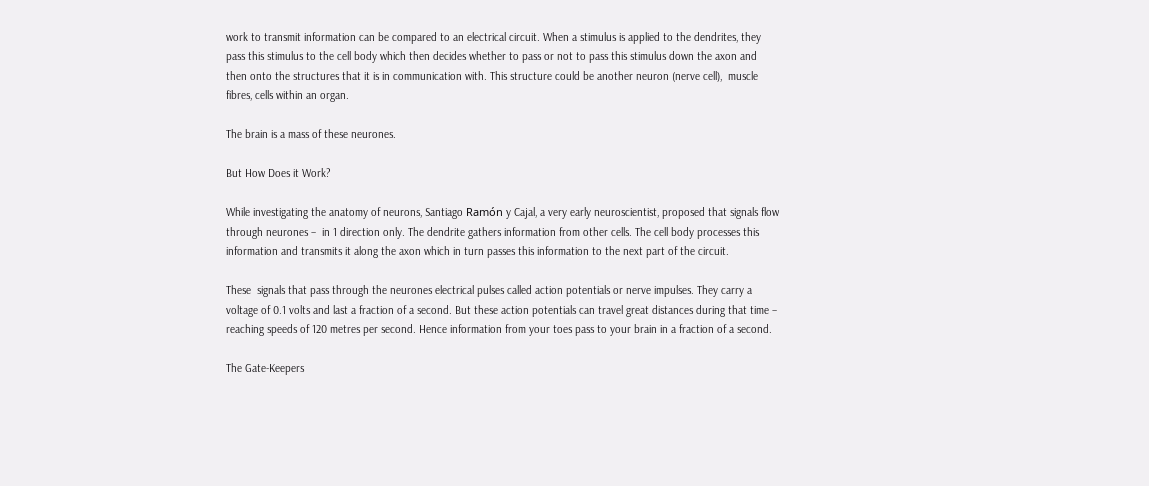work to transmit information can be compared to an electrical circuit. When a stimulus is applied to the dendrites, they pass this stimulus to the cell body which then decides whether to pass or not to pass this stimulus down the axon and then onto the structures that it is in communication with. This structure could be another neuron (nerve cell),  muscle fibres, cells within an organ.

The brain is a mass of these neurones.

But How Does it Work?

While investigating the anatomy of neurons, Santiago Ramón y Cajal, a very early neuroscientist, proposed that signals flow through neurones –  in 1 direction only. The dendrite gathers information from other cells. The cell body processes this information and transmits it along the axon which in turn passes this information to the next part of the circuit.

These  signals that pass through the neurones electrical pulses called action potentials or nerve impulses. They carry a voltage of 0.1 volts and last a fraction of a second. But these action potentials can travel great distances during that time – reaching speeds of 120 metres per second. Hence information from your toes pass to your brain in a fraction of a second.

The Gate-Keepers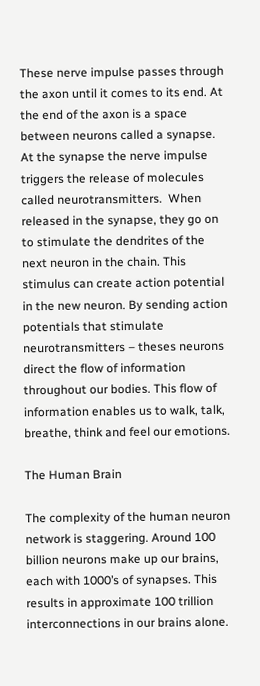These nerve impulse passes through the axon until it comes to its end. At the end of the axon is a space between neurons called a synapse. At the synapse the nerve impulse triggers the release of molecules called neurotransmitters.  When released in the synapse, they go on to stimulate the dendrites of the next neuron in the chain. This stimulus can create action potential in the new neuron. By sending action potentials that stimulate neurotransmitters – theses neurons direct the flow of information throughout our bodies. This flow of information enables us to walk, talk, breathe, think and feel our emotions.

The Human Brain

The complexity of the human neuron network is staggering. Around 100 billion neurons make up our brains, each with 1000’s of synapses. This results in approximate 100 trillion interconnections in our brains alone.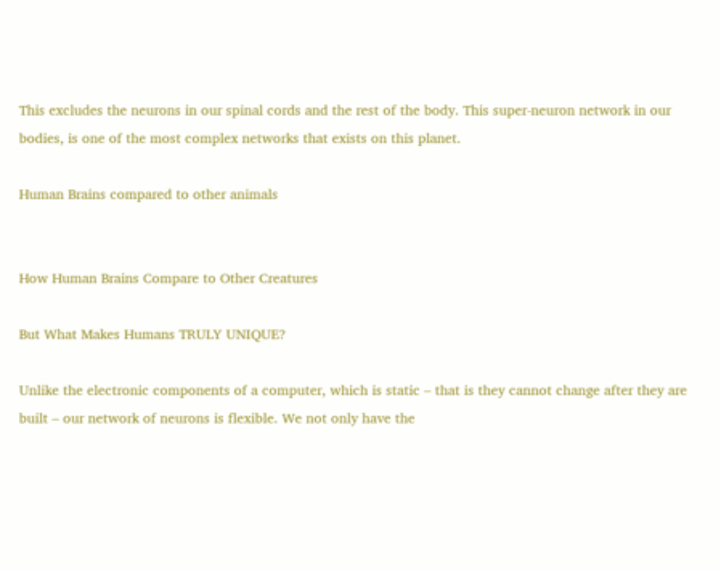This excludes the neurons in our spinal cords and the rest of the body. This super-neuron network in our bodies, is one of the most complex networks that exists on this planet.

Human Brains compared to other animals


How Human Brains Compare to Other Creatures

But What Makes Humans TRULY UNIQUE?

Unlike the electronic components of a computer, which is static – that is they cannot change after they are built – our network of neurons is flexible. We not only have the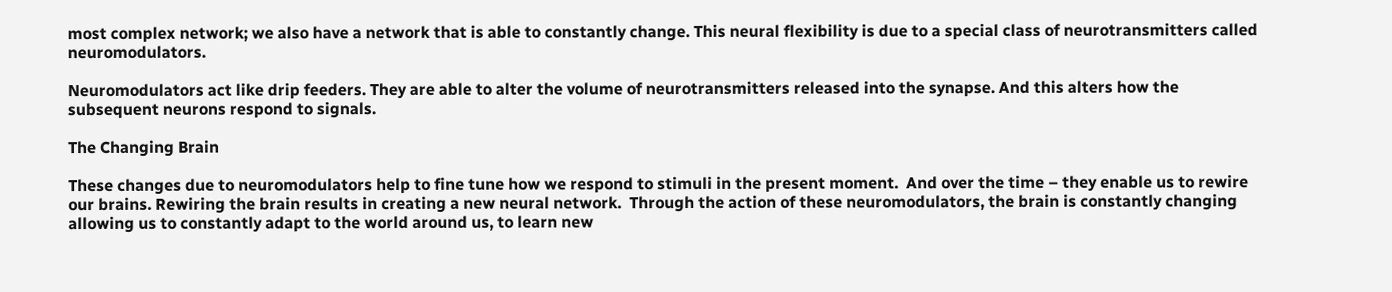most complex network; we also have a network that is able to constantly change. This neural flexibility is due to a special class of neurotransmitters called neuromodulators.

Neuromodulators act like drip feeders. They are able to alter the volume of neurotransmitters released into the synapse. And this alters how the subsequent neurons respond to signals.

The Changing Brain

These changes due to neuromodulators help to fine tune how we respond to stimuli in the present moment.  And over the time – they enable us to rewire our brains. Rewiring the brain results in creating a new neural network.  Through the action of these neuromodulators, the brain is constantly changing allowing us to constantly adapt to the world around us, to learn new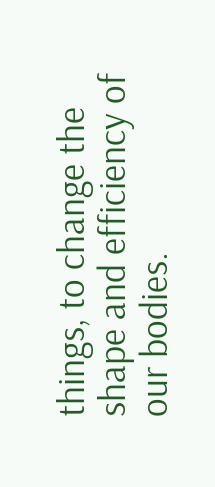things, to change the shape and efficiency of our bodies.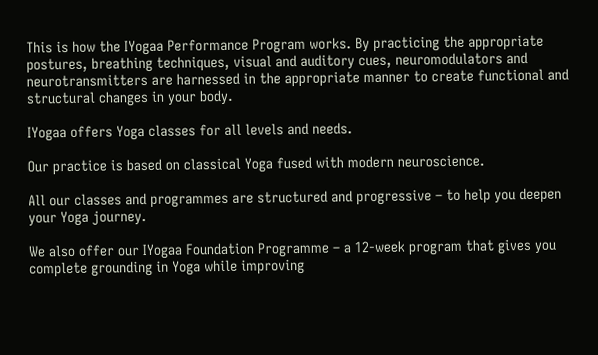This is how the IYogaa Performance Program works. By practicing the appropriate postures, breathing techniques, visual and auditory cues, neuromodulators and neurotransmitters are harnessed in the appropriate manner to create functional and structural changes in your body.

IYogaa offers Yoga classes for all levels and needs.

Our practice is based on classical Yoga fused with modern neuroscience.

All our classes and programmes are structured and progressive – to help you deepen your Yoga journey.

We also offer our IYogaa Foundation Programme – a 12-week program that gives you complete grounding in Yoga while improving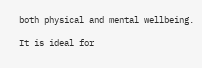both physical and mental wellbeing.

It is ideal for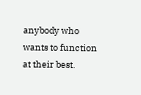anybody who wants to function at their best.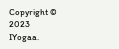Copyright © 2023 IYogaa.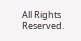All Rights Reserved.